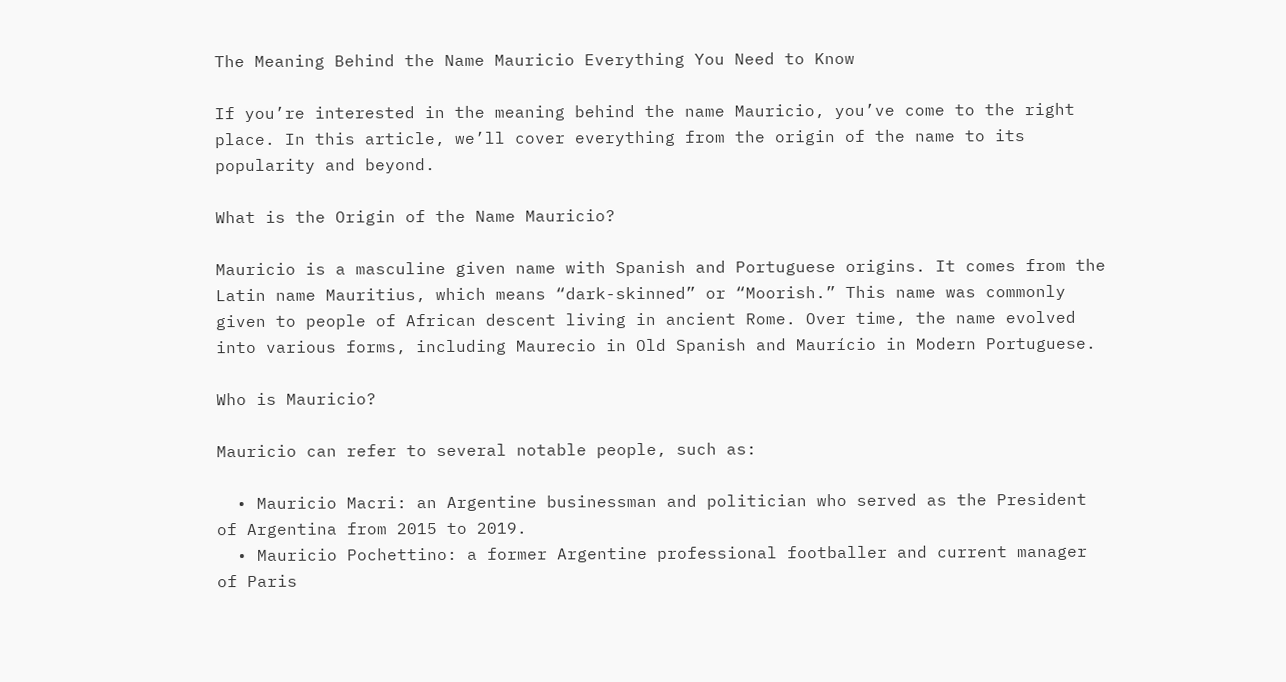The Meaning Behind the Name Mauricio Everything You Need to Know

If you’re interested in the meaning behind the name Mauricio, you’ve come to the right place. In this article, we’ll cover everything from the origin of the name to its popularity and beyond.

What is the Origin of the Name Mauricio?

Mauricio is a masculine given name with Spanish and Portuguese origins. It comes from the Latin name Mauritius, which means “dark-skinned” or “Moorish.” This name was commonly given to people of African descent living in ancient Rome. Over time, the name evolved into various forms, including Maurecio in Old Spanish and Maurício in Modern Portuguese.

Who is Mauricio?

Mauricio can refer to several notable people, such as:

  • Mauricio Macri: an Argentine businessman and politician who served as the President of Argentina from 2015 to 2019.
  • Mauricio Pochettino: a former Argentine professional footballer and current manager of Paris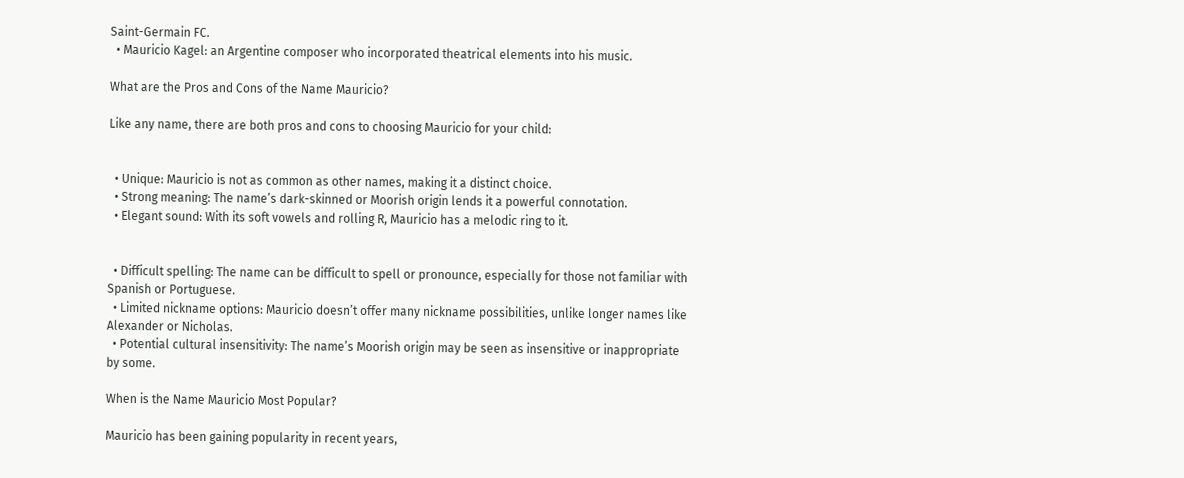Saint-Germain FC.
  • Mauricio Kagel: an Argentine composer who incorporated theatrical elements into his music.

What are the Pros and Cons of the Name Mauricio?

Like any name, there are both pros and cons to choosing Mauricio for your child:


  • Unique: Mauricio is not as common as other names, making it a distinct choice.
  • Strong meaning: The name’s dark-skinned or Moorish origin lends it a powerful connotation.
  • Elegant sound: With its soft vowels and rolling R, Mauricio has a melodic ring to it.


  • Difficult spelling: The name can be difficult to spell or pronounce, especially for those not familiar with Spanish or Portuguese.
  • Limited nickname options: Mauricio doesn’t offer many nickname possibilities, unlike longer names like Alexander or Nicholas.
  • Potential cultural insensitivity: The name’s Moorish origin may be seen as insensitive or inappropriate by some.

When is the Name Mauricio Most Popular?

Mauricio has been gaining popularity in recent years,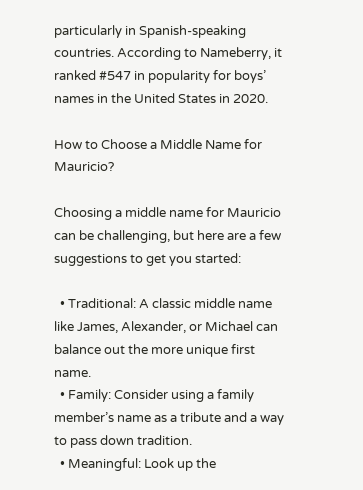particularly in Spanish-speaking countries. According to Nameberry, it ranked #547 in popularity for boys’ names in the United States in 2020.

How to Choose a Middle Name for Mauricio?

Choosing a middle name for Mauricio can be challenging, but here are a few suggestions to get you started:

  • Traditional: A classic middle name like James, Alexander, or Michael can balance out the more unique first name.
  • Family: Consider using a family member’s name as a tribute and a way to pass down tradition.
  • Meaningful: Look up the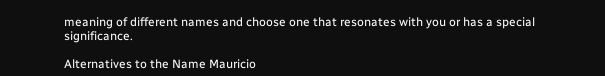meaning of different names and choose one that resonates with you or has a special significance.

Alternatives to the Name Mauricio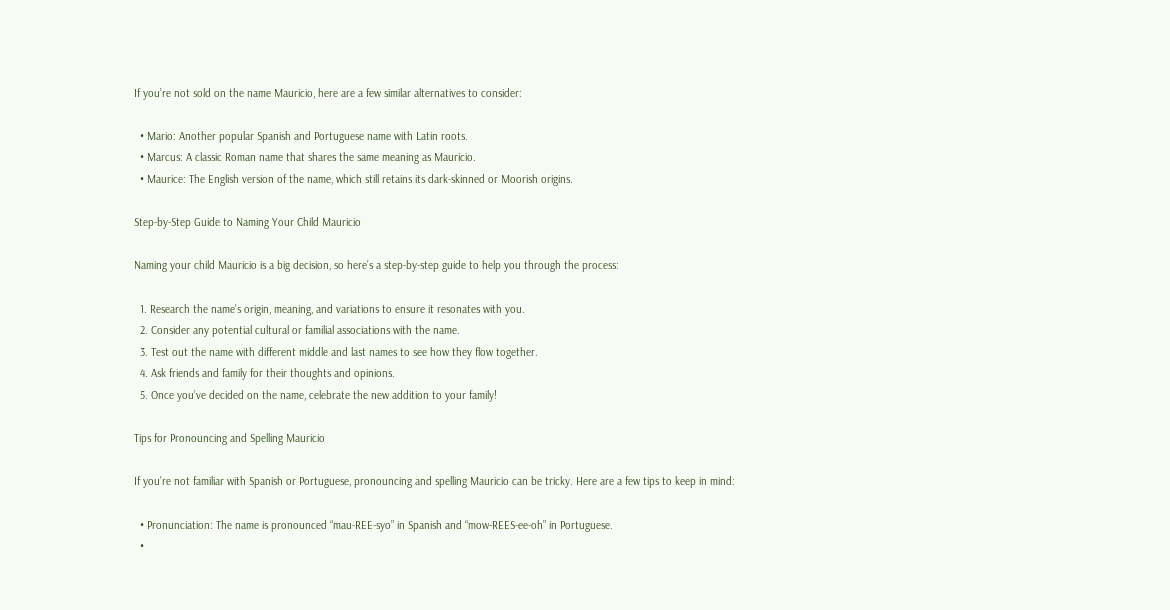If you’re not sold on the name Mauricio, here are a few similar alternatives to consider:

  • Mario: Another popular Spanish and Portuguese name with Latin roots.
  • Marcus: A classic Roman name that shares the same meaning as Mauricio.
  • Maurice: The English version of the name, which still retains its dark-skinned or Moorish origins.

Step-by-Step Guide to Naming Your Child Mauricio

Naming your child Mauricio is a big decision, so here’s a step-by-step guide to help you through the process:

  1. Research the name’s origin, meaning, and variations to ensure it resonates with you.
  2. Consider any potential cultural or familial associations with the name.
  3. Test out the name with different middle and last names to see how they flow together.
  4. Ask friends and family for their thoughts and opinions.
  5. Once you’ve decided on the name, celebrate the new addition to your family!

Tips for Pronouncing and Spelling Mauricio

If you’re not familiar with Spanish or Portuguese, pronouncing and spelling Mauricio can be tricky. Here are a few tips to keep in mind:

  • Pronunciation: The name is pronounced “mau-REE-syo” in Spanish and “mow-REES-ee-oh” in Portuguese.
  •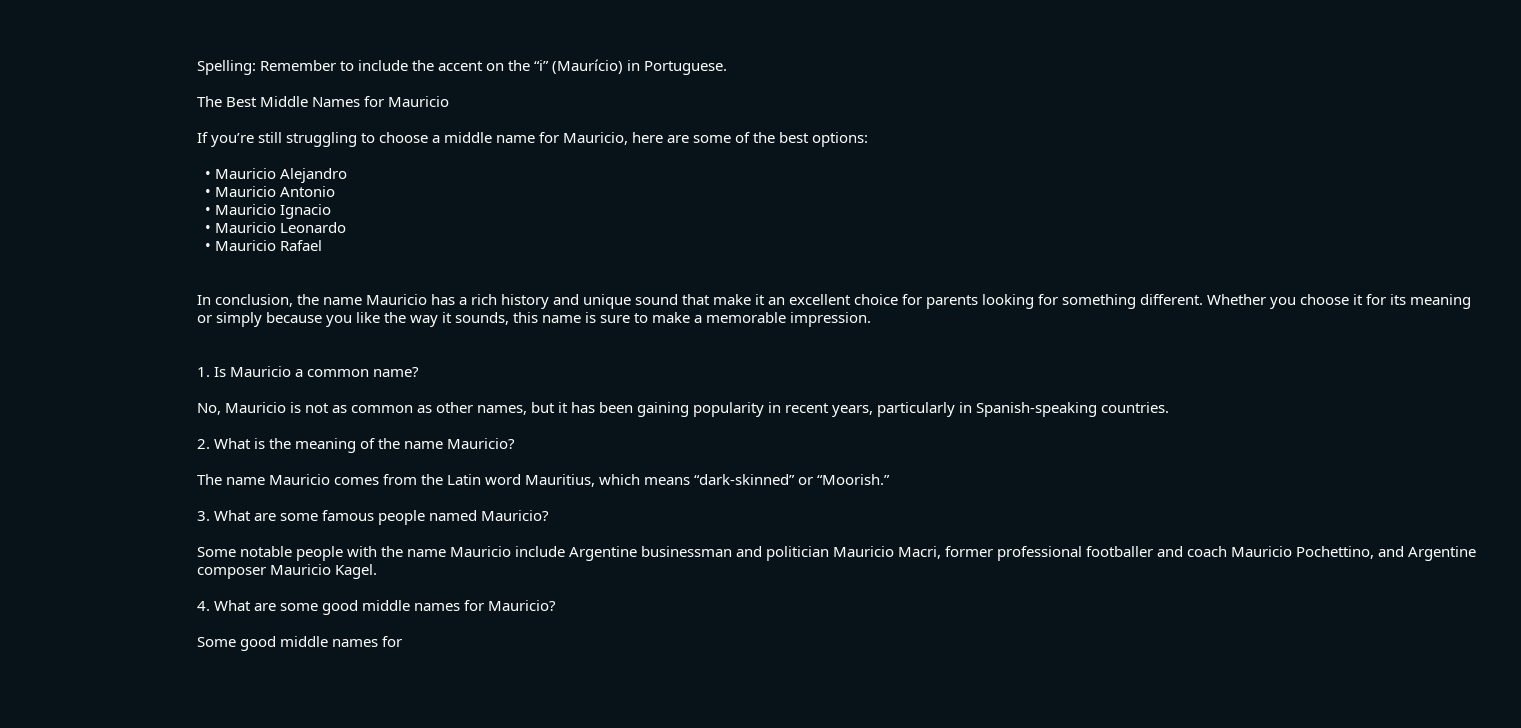Spelling: Remember to include the accent on the “i” (Maurício) in Portuguese.

The Best Middle Names for Mauricio

If you’re still struggling to choose a middle name for Mauricio, here are some of the best options:

  • Mauricio Alejandro
  • Mauricio Antonio
  • Mauricio Ignacio
  • Mauricio Leonardo
  • Mauricio Rafael


In conclusion, the name Mauricio has a rich history and unique sound that make it an excellent choice for parents looking for something different. Whether you choose it for its meaning or simply because you like the way it sounds, this name is sure to make a memorable impression.


1. Is Mauricio a common name?

No, Mauricio is not as common as other names, but it has been gaining popularity in recent years, particularly in Spanish-speaking countries.

2. What is the meaning of the name Mauricio?

The name Mauricio comes from the Latin word Mauritius, which means “dark-skinned” or “Moorish.”

3. What are some famous people named Mauricio?

Some notable people with the name Mauricio include Argentine businessman and politician Mauricio Macri, former professional footballer and coach Mauricio Pochettino, and Argentine composer Mauricio Kagel.

4. What are some good middle names for Mauricio?

Some good middle names for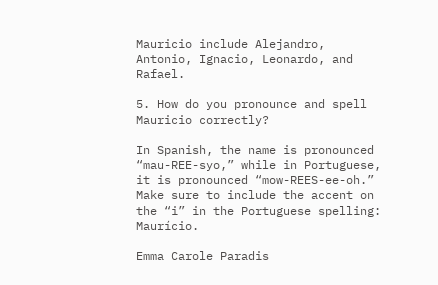Mauricio include Alejandro, Antonio, Ignacio, Leonardo, and Rafael.

5. How do you pronounce and spell Mauricio correctly?

In Spanish, the name is pronounced “mau-REE-syo,” while in Portuguese, it is pronounced “mow-REES-ee-oh.” Make sure to include the accent on the “i” in the Portuguese spelling: Maurício.

Emma Carole Paradis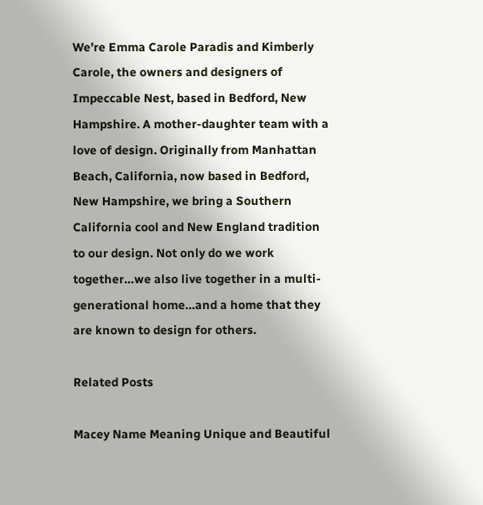We’re Emma Carole Paradis and Kimberly Carole, the owners and designers of Impeccable Nest, based in Bedford, New Hampshire. A mother-daughter team with a love of design. Originally from Manhattan Beach, California, now based in Bedford, New Hampshire, we bring a Southern California cool and New England tradition to our design. Not only do we work together…we also live together in a multi-generational home…and a home that they are known to design for others.

Related Posts

Macey Name Meaning Unique and Beautiful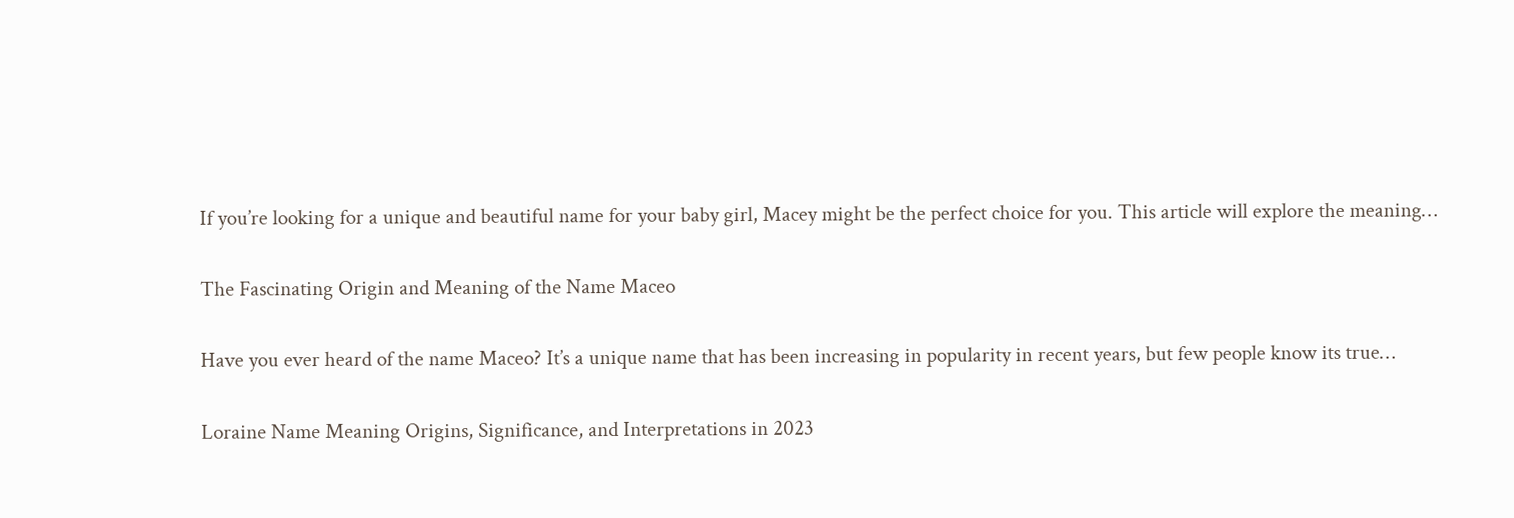If you’re looking for a unique and beautiful name for your baby girl, Macey might be the perfect choice for you. This article will explore the meaning…

The Fascinating Origin and Meaning of the Name Maceo

Have you ever heard of the name Maceo? It’s a unique name that has been increasing in popularity in recent years, but few people know its true…

Loraine Name Meaning Origins, Significance, and Interpretations in 2023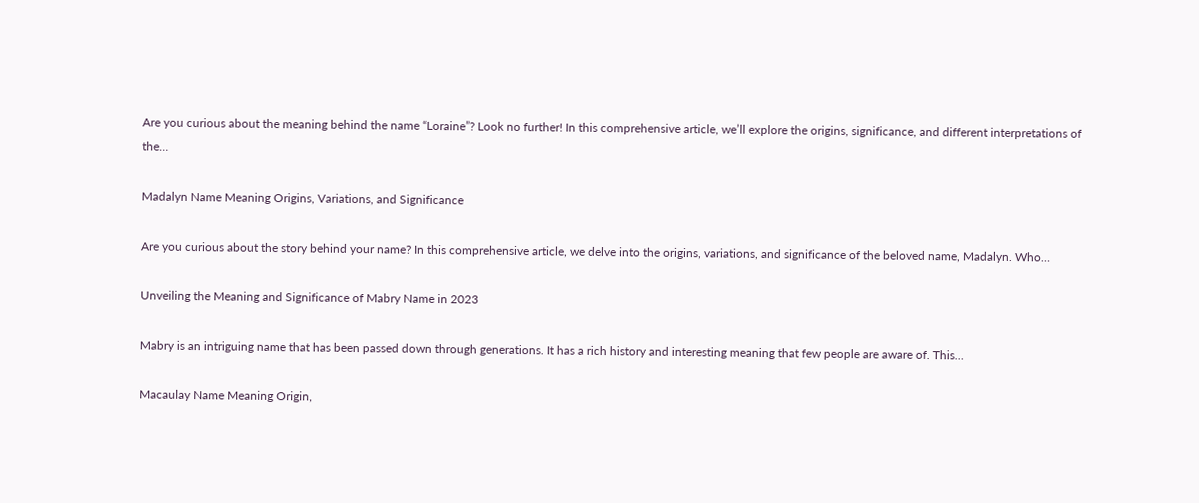Are you curious about the meaning behind the name “Loraine”? Look no further! In this comprehensive article, we’ll explore the origins, significance, and different interpretations of the…

Madalyn Name Meaning Origins, Variations, and Significance

Are you curious about the story behind your name? In this comprehensive article, we delve into the origins, variations, and significance of the beloved name, Madalyn. Who…

Unveiling the Meaning and Significance of Mabry Name in 2023

Mabry is an intriguing name that has been passed down through generations. It has a rich history and interesting meaning that few people are aware of. This…

Macaulay Name Meaning Origin,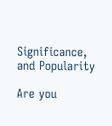Significance, and Popularity

Are you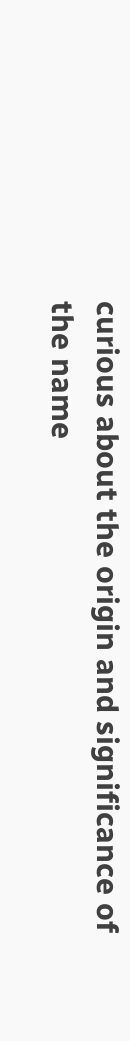curious about the origin and significance of the name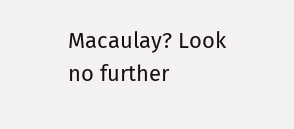Macaulay? Look no further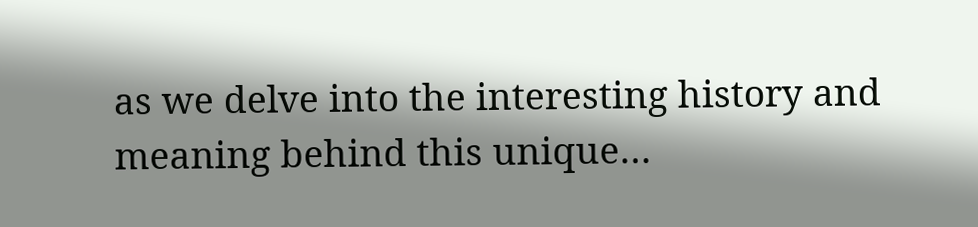as we delve into the interesting history and meaning behind this unique…